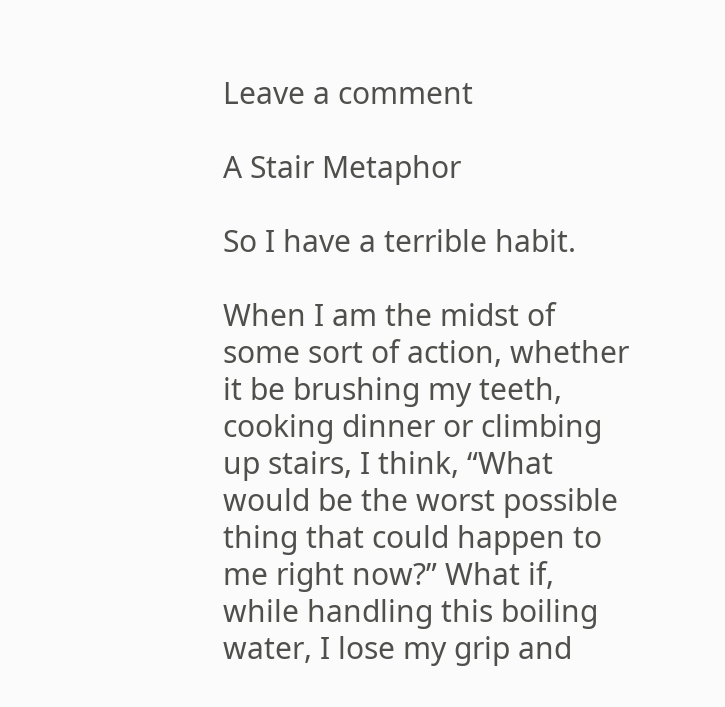Leave a comment

A Stair Metaphor

So I have a terrible habit.

When I am the midst of some sort of action, whether it be brushing my teeth, cooking dinner or climbing up stairs, I think, “What would be the worst possible thing that could happen to me right now?” What if, while handling this boiling water, I lose my grip and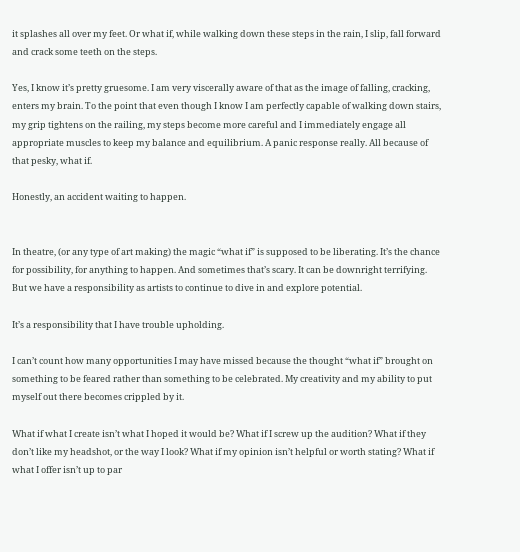it splashes all over my feet. Or what if, while walking down these steps in the rain, I slip, fall forward and crack some teeth on the steps.

Yes, I know it’s pretty gruesome. I am very viscerally aware of that as the image of falling, cracking, enters my brain. To the point that even though I know I am perfectly capable of walking down stairs, my grip tightens on the railing, my steps become more careful and I immediately engage all appropriate muscles to keep my balance and equilibrium. A panic response really. All because of that pesky, what if.

Honestly, an accident waiting to happen.


In theatre, (or any type of art making) the magic “what if” is supposed to be liberating. It’s the chance for possibility, for anything to happen. And sometimes that’s scary. It can be downright terrifying. But we have a responsibility as artists to continue to dive in and explore potential.

It’s a responsibility that I have trouble upholding.

I can’t count how many opportunities I may have missed because the thought “what if” brought on something to be feared rather than something to be celebrated. My creativity and my ability to put myself out there becomes crippled by it.

What if what I create isn’t what I hoped it would be? What if I screw up the audition? What if they don’t like my headshot, or the way I look? What if my opinion isn’t helpful or worth stating? What if what I offer isn’t up to par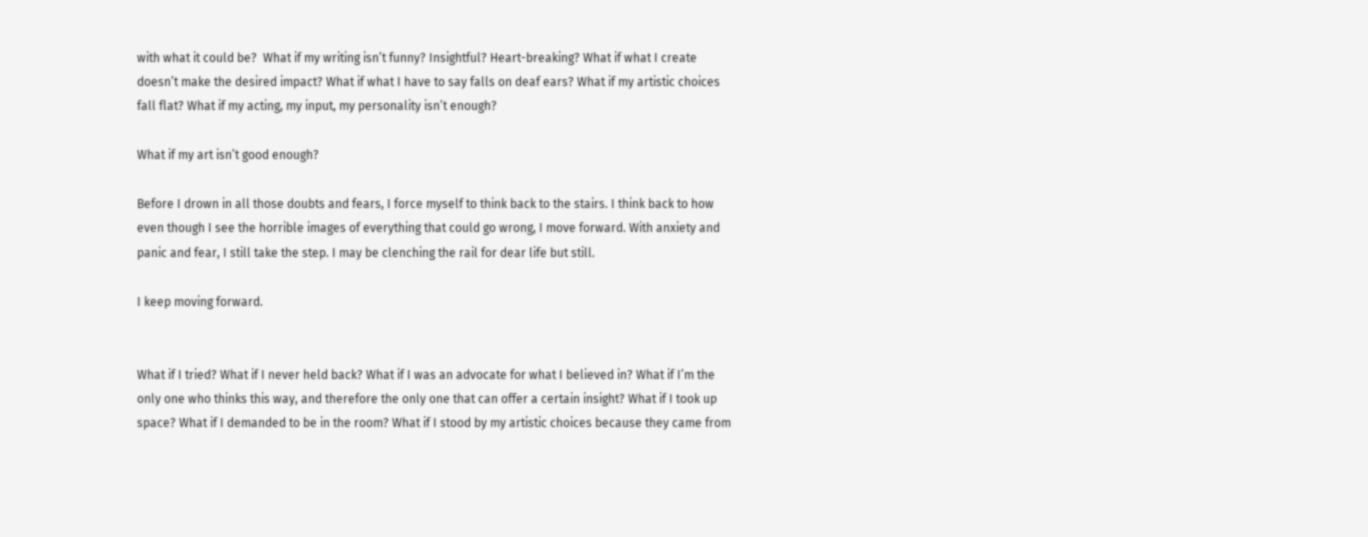with what it could be?  What if my writing isn’t funny? Insightful? Heart-breaking? What if what I create doesn’t make the desired impact? What if what I have to say falls on deaf ears? What if my artistic choices fall flat? What if my acting, my input, my personality isn’t enough?

What if my art isn’t good enough?

Before I drown in all those doubts and fears, I force myself to think back to the stairs. I think back to how even though I see the horrible images of everything that could go wrong, I move forward. With anxiety and panic and fear, I still take the step. I may be clenching the rail for dear life but still.

I keep moving forward.


What if I tried? What if I never held back? What if I was an advocate for what I believed in? What if I’m the only one who thinks this way, and therefore the only one that can offer a certain insight? What if I took up space? What if I demanded to be in the room? What if I stood by my artistic choices because they came from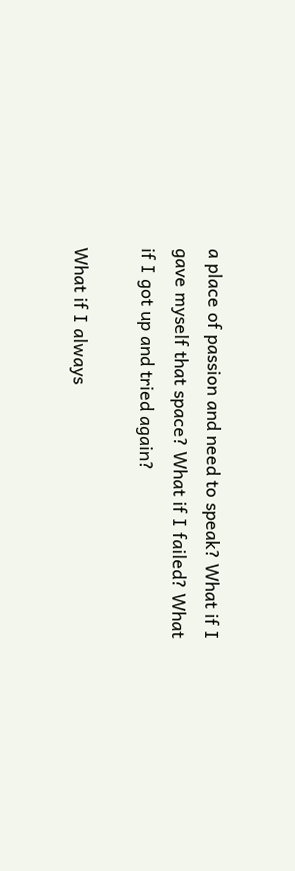a place of passion and need to speak? What if I gave myself that space? What if I failed? What if I got up and tried again?

What if I always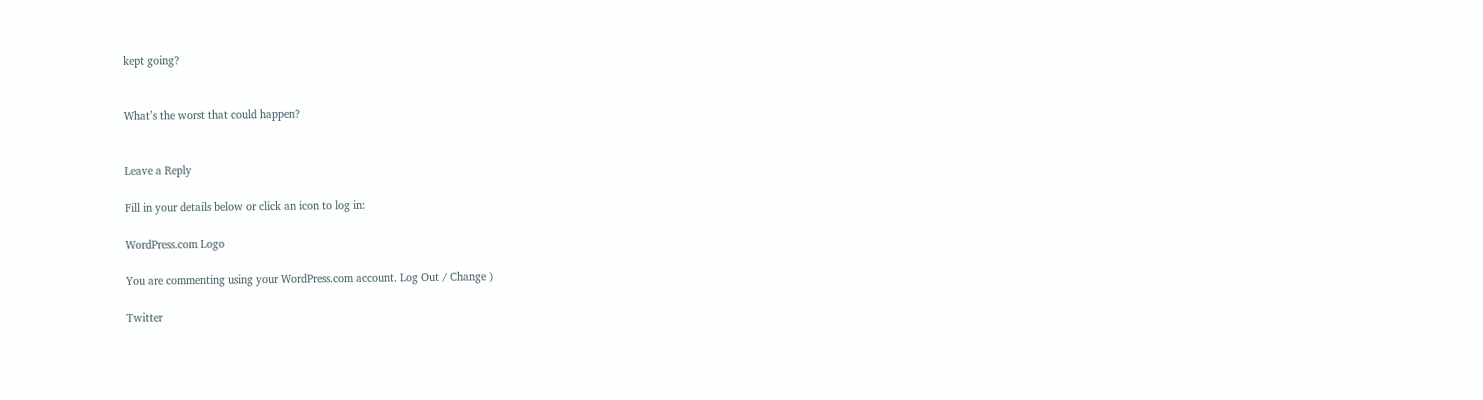kept going?


What’s the worst that could happen?


Leave a Reply

Fill in your details below or click an icon to log in:

WordPress.com Logo

You are commenting using your WordPress.com account. Log Out / Change )

Twitter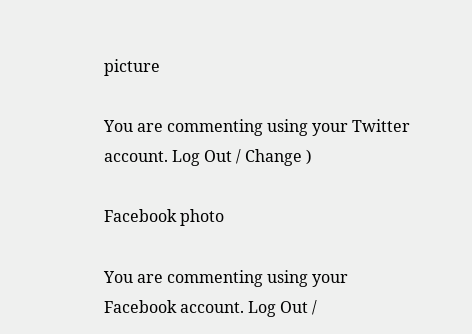picture

You are commenting using your Twitter account. Log Out / Change )

Facebook photo

You are commenting using your Facebook account. Log Out /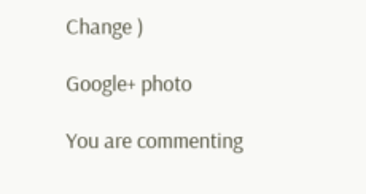Change )

Google+ photo

You are commenting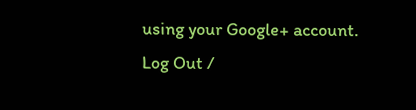using your Google+ account. Log Out /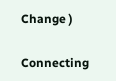Change )

Connecting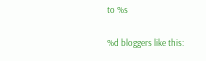to %s

%d bloggers like this: